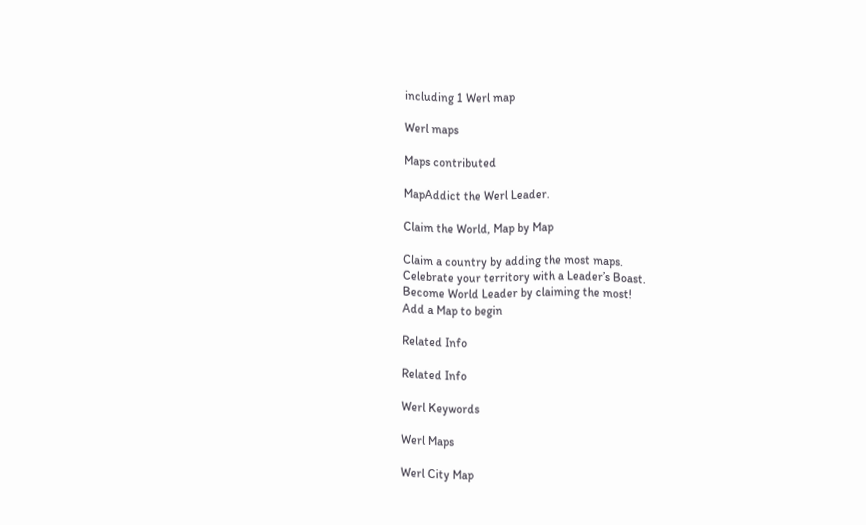including 1 Werl map

Werl maps

Maps contributed

MapAddict the Werl Leader.

Claim the World, Map by Map

Claim a country by adding the most maps.
Celebrate your territory with a Leader’s Boast.
Become World Leader by claiming the most!
Add a Map to begin

Related Info

Related Info

Werl Keywords

Werl Maps

Werl City Map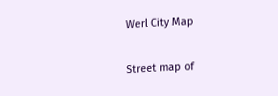Werl City Map

Street map of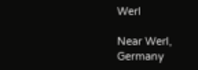Werl

Near Werl, Germany